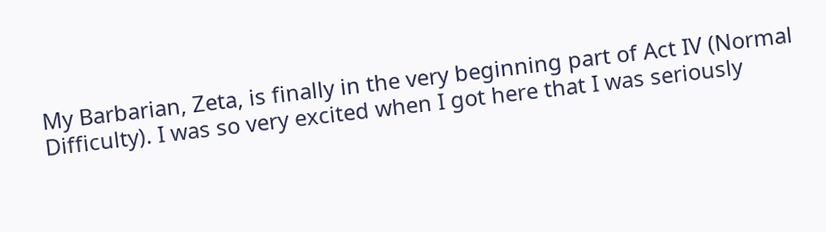My Barbarian, Zeta, is finally in the very beginning part of Act IV (Normal Difficulty). I was so very excited when I got here that I was seriously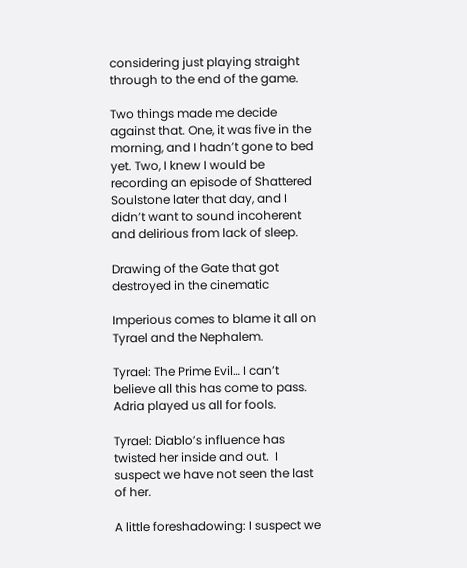considering just playing straight through to the end of the game.

Two things made me decide against that. One, it was five in the morning, and I hadn’t gone to bed yet. Two, I knew I would be recording an episode of Shattered Soulstone later that day, and I didn’t want to sound incoherent and delirious from lack of sleep.

Drawing of the Gate that got destroyed in the cinematic

Imperious comes to blame it all on Tyrael and the Nephalem.

Tyrael: The Prime Evil… I can’t believe all this has come to pass.  Adria played us all for fools.

Tyrael: Diablo’s influence has twisted her inside and out.  I suspect we have not seen the last of her.

A little foreshadowing: I suspect we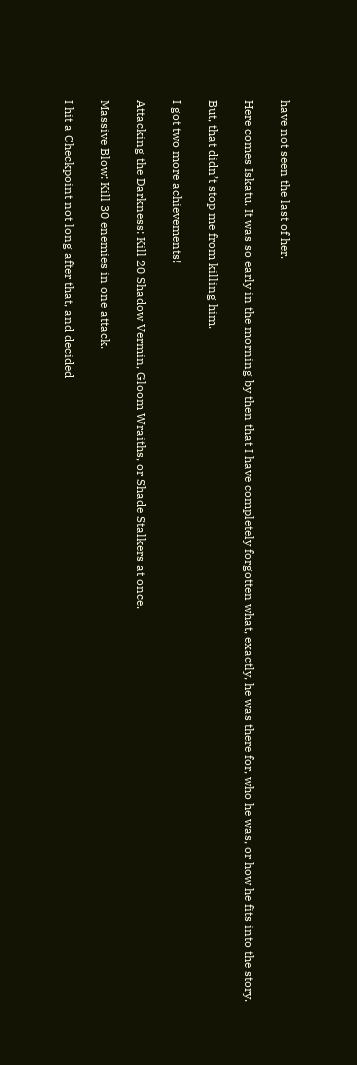have not seen the last of her.

Here comes Iskatu. It was so early in the morning by then that I have completely forgotten what, exactly, he was there for, who he was, or how he fits into the story.

But, that didn’t stop me from killing him.

I got two more achievements!

Attacking the Darkness: Kill 20 Shadow Vermin, Gloom Wraiths, or Shade Stalkers at once.

Massive Blow: Kill 30 enemies in one attack.

I hit a Checkpoint not long after that, and decided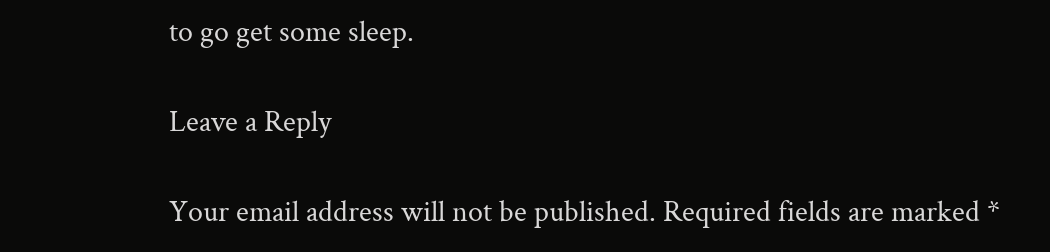to go get some sleep.

Leave a Reply

Your email address will not be published. Required fields are marked *